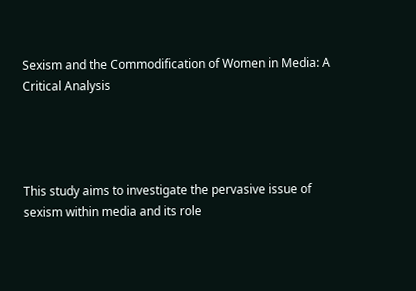Sexism and the Commodification of Women in Media: A Critical Analysis




This study aims to investigate the pervasive issue of sexism within media and its role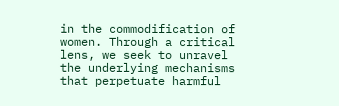in the commodification of women. Through a critical lens, we seek to unravel the underlying mechanisms that perpetuate harmful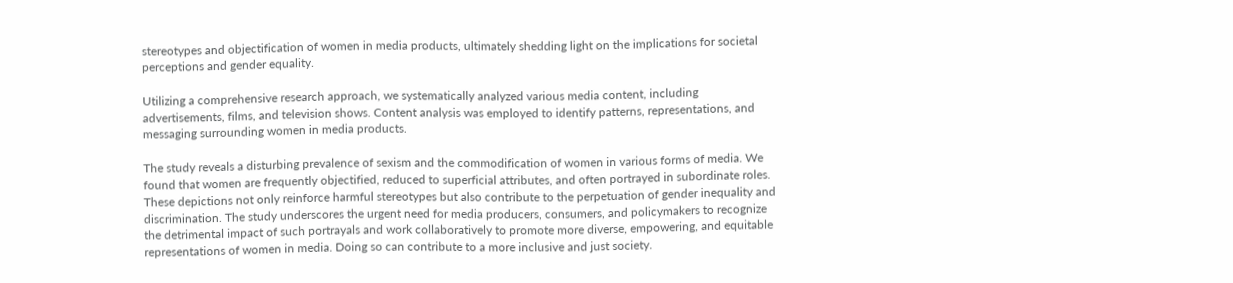stereotypes and objectification of women in media products, ultimately shedding light on the implications for societal perceptions and gender equality.

Utilizing a comprehensive research approach, we systematically analyzed various media content, including advertisements, films, and television shows. Content analysis was employed to identify patterns, representations, and messaging surrounding women in media products.

The study reveals a disturbing prevalence of sexism and the commodification of women in various forms of media. We found that women are frequently objectified, reduced to superficial attributes, and often portrayed in subordinate roles. These depictions not only reinforce harmful stereotypes but also contribute to the perpetuation of gender inequality and discrimination. The study underscores the urgent need for media producers, consumers, and policymakers to recognize the detrimental impact of such portrayals and work collaboratively to promote more diverse, empowering, and equitable representations of women in media. Doing so can contribute to a more inclusive and just society.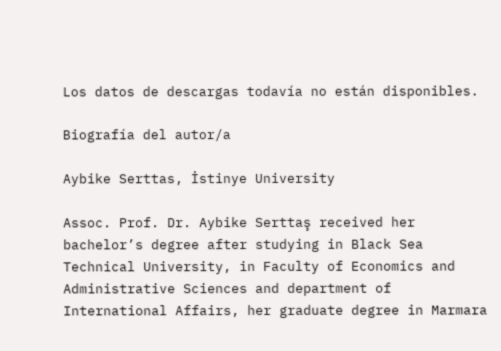Los datos de descargas todavía no están disponibles.

Biografía del autor/a

Aybike Serttas, İstinye University

Assoc. Prof. Dr. Aybike Serttaş received her bachelor’s degree after studying in Black Sea Technical University, in Faculty of Economics and Administrative Sciences and department of International Affairs, her graduate degree in Marmara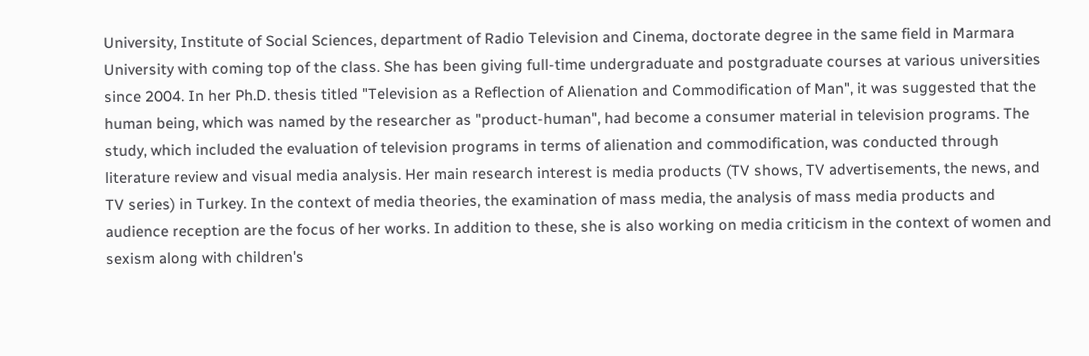University, Institute of Social Sciences, department of Radio Television and Cinema, doctorate degree in the same field in Marmara University with coming top of the class. She has been giving full-time undergraduate and postgraduate courses at various universities since 2004. In her Ph.D. thesis titled "Television as a Reflection of Alienation and Commodification of Man", it was suggested that the human being, which was named by the researcher as "product-human", had become a consumer material in television programs. The study, which included the evaluation of television programs in terms of alienation and commodification, was conducted through literature review and visual media analysis. Her main research interest is media products (TV shows, TV advertisements, the news, and TV series) in Turkey. In the context of media theories, the examination of mass media, the analysis of mass media products and audience reception are the focus of her works. In addition to these, she is also working on media criticism in the context of women and sexism along with children's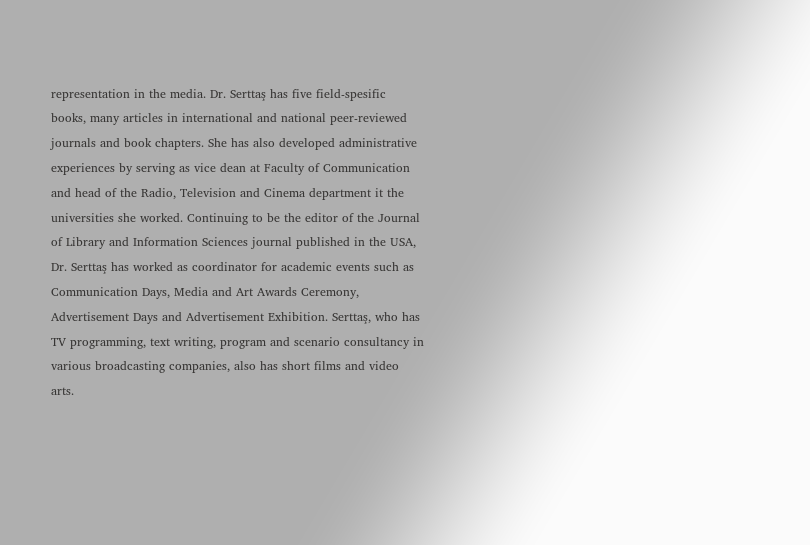representation in the media. Dr. Serttaş has five field-spesific books, many articles in international and national peer-reviewed journals and book chapters. She has also developed administrative experiences by serving as vice dean at Faculty of Communication and head of the Radio, Television and Cinema department it the universities she worked. Continuing to be the editor of the Journal of Library and Information Sciences journal published in the USA, Dr. Serttaş has worked as coordinator for academic events such as Communication Days, Media and Art Awards Ceremony, Advertisement Days and Advertisement Exhibition. Serttaş, who has TV programming, text writing, program and scenario consultancy in various broadcasting companies, also has short films and video arts.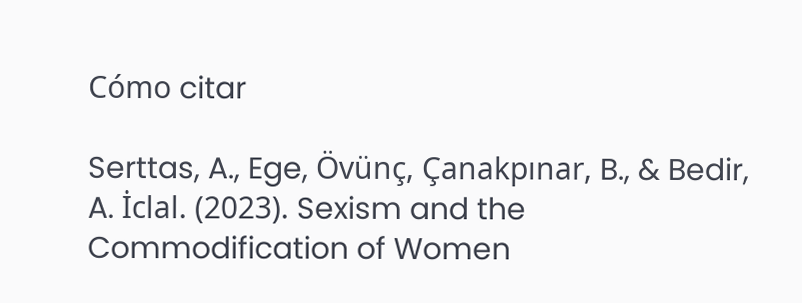Cómo citar

Serttas, A., Ege, Övünç, Çanakpınar, B., & Bedir, A. İclal. (2023). Sexism and the Commodification of Women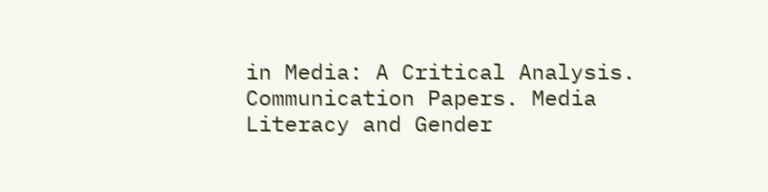in Media: A Critical Analysis. Communication Papers. Media Literacy and Gender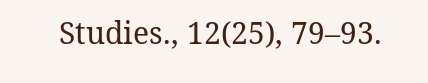Studies., 12(25), 79–93.